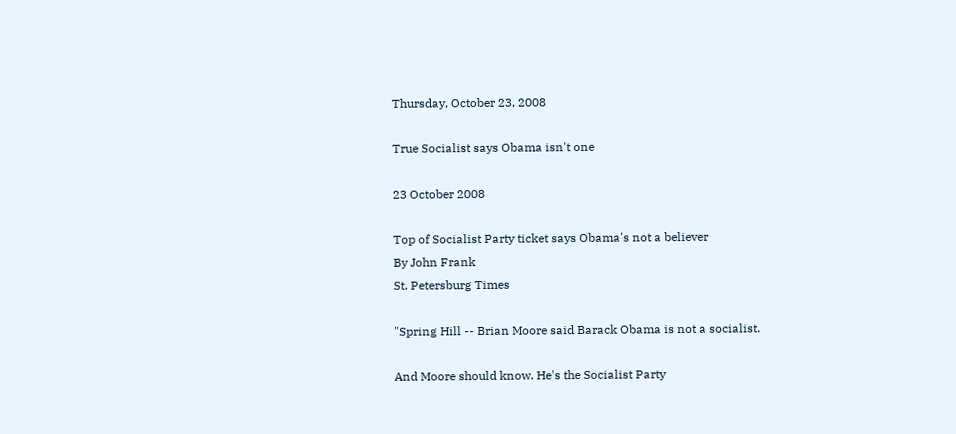Thursday, October 23, 2008

True Socialist says Obama isn't one

23 October 2008

Top of Socialist Party ticket says Obama's not a believer
By John Frank
St. Petersburg Times

"Spring Hill -- Brian Moore said Barack Obama is not a socialist.

And Moore should know. He's the Socialist Party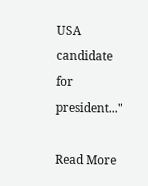USA candidate for president..."

Read More